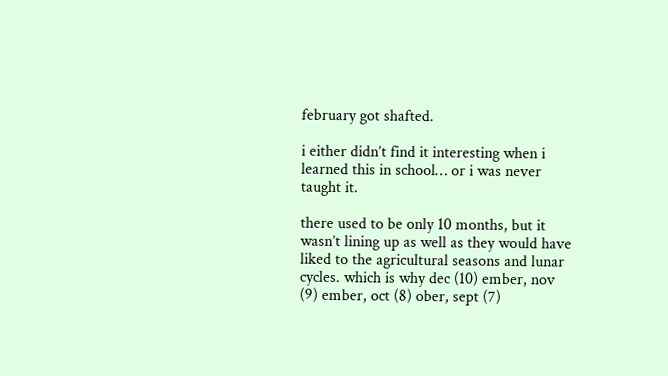february got shafted.

i either didn’t find it interesting when i learned this in school… or i was never taught it.

there used to be only 10 months, but it wasn’t lining up as well as they would have liked to the agricultural seasons and lunar cycles. which is why dec (10) ember, nov (9) ember, oct (8) ober, sept (7)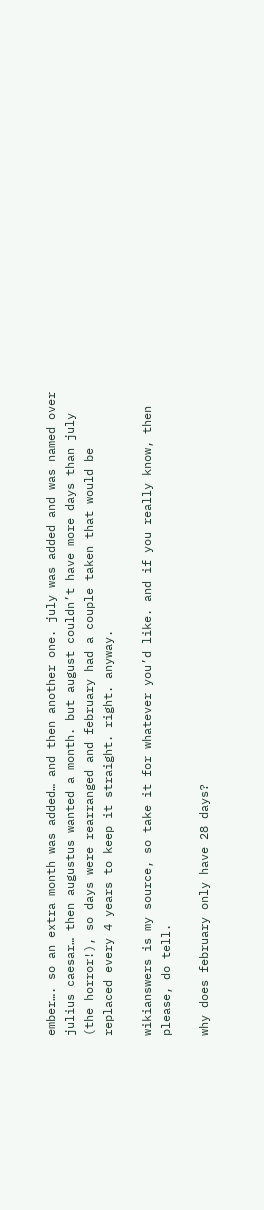ember…. so an extra month was added… and then another one. july was added and was named over julius caesar… then augustus wanted a month. but august couldn’t have more days than july (the horror!), so days were rearranged and february had a couple taken that would be replaced every 4 years to keep it straight. right. anyway.

wikianswers is my source, so take it for whatever you’d like. and if you really know, then please, do tell.

why does february only have 28 days?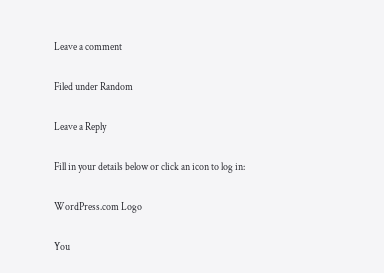Leave a comment

Filed under Random

Leave a Reply

Fill in your details below or click an icon to log in:

WordPress.com Logo

You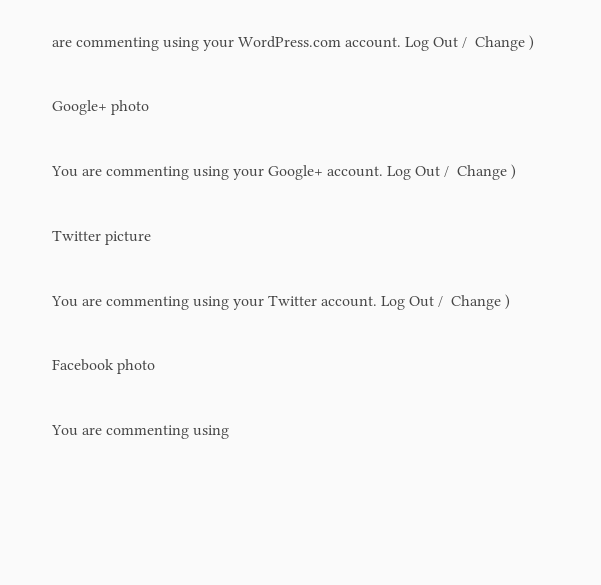are commenting using your WordPress.com account. Log Out /  Change )

Google+ photo

You are commenting using your Google+ account. Log Out /  Change )

Twitter picture

You are commenting using your Twitter account. Log Out /  Change )

Facebook photo

You are commenting using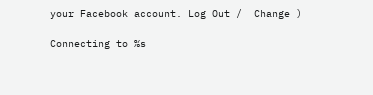your Facebook account. Log Out /  Change )

Connecting to %s